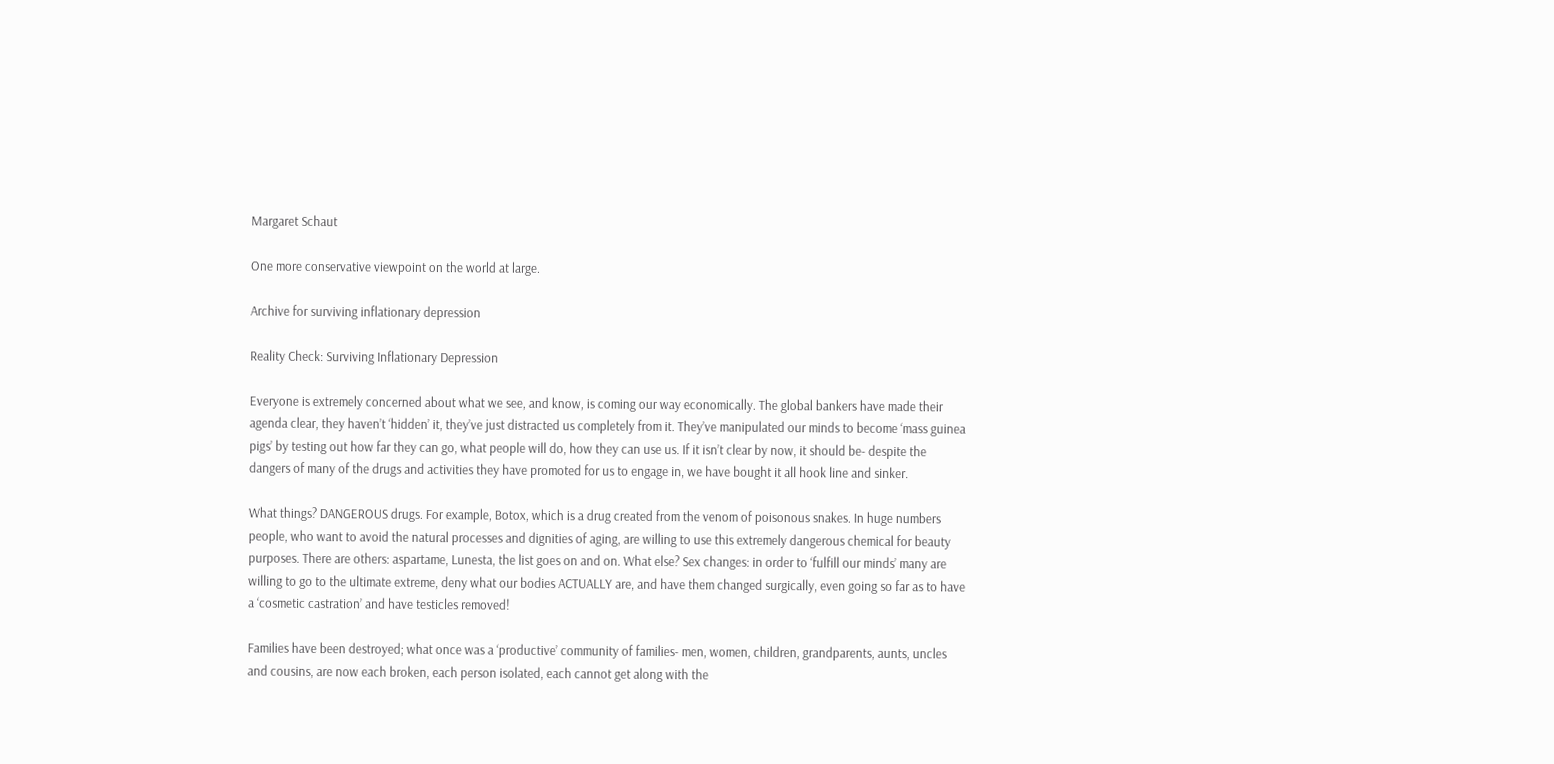Margaret Schaut

One more conservative viewpoint on the world at large.

Archive for surviving inflationary depression

Reality Check: Surviving Inflationary Depression

Everyone is extremely concerned about what we see, and know, is coming our way economically. The global bankers have made their agenda clear, they haven’t ‘hidden’ it, they’ve just distracted us completely from it. They’ve manipulated our minds to become ‘mass guinea pigs’ by testing out how far they can go, what people will do, how they can use us. If it isn’t clear by now, it should be- despite the dangers of many of the drugs and activities they have promoted for us to engage in, we have bought it all hook line and sinker.

What things? DANGEROUS drugs. For example, Botox, which is a drug created from the venom of poisonous snakes. In huge numbers people, who want to avoid the natural processes and dignities of aging, are willing to use this extremely dangerous chemical for beauty purposes. There are others: aspartame, Lunesta, the list goes on and on. What else? Sex changes: in order to ‘fulfill our minds’ many are willing to go to the ultimate extreme, deny what our bodies ACTUALLY are, and have them changed surgically, even going so far as to have a ‘cosmetic castration’ and have testicles removed!

Families have been destroyed; what once was a ‘productive’ community of families- men, women, children, grandparents, aunts, uncles and cousins, are now each broken, each person isolated, each cannot get along with the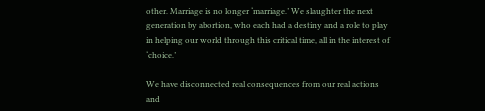other. Marriage is no longer ‘marriage.’ We slaughter the next generation by abortion, who each had a destiny and a role to play in helping our world through this critical time, all in the interest of ‘choice.’

We have disconnected real consequences from our real actions and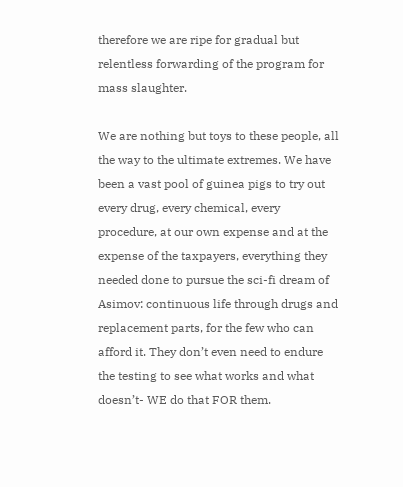therefore we are ripe for gradual but relentless forwarding of the program for mass slaughter.

We are nothing but toys to these people, all the way to the ultimate extremes. We have been a vast pool of guinea pigs to try out every drug, every chemical, every procedure, at our own expense and at the expense of the taxpayers, everything they needed done to pursue the sci-fi dream of Asimov: continuous life through drugs and replacement parts, for the few who can afford it. They don’t even need to endure the testing to see what works and what doesn’t- WE do that FOR them.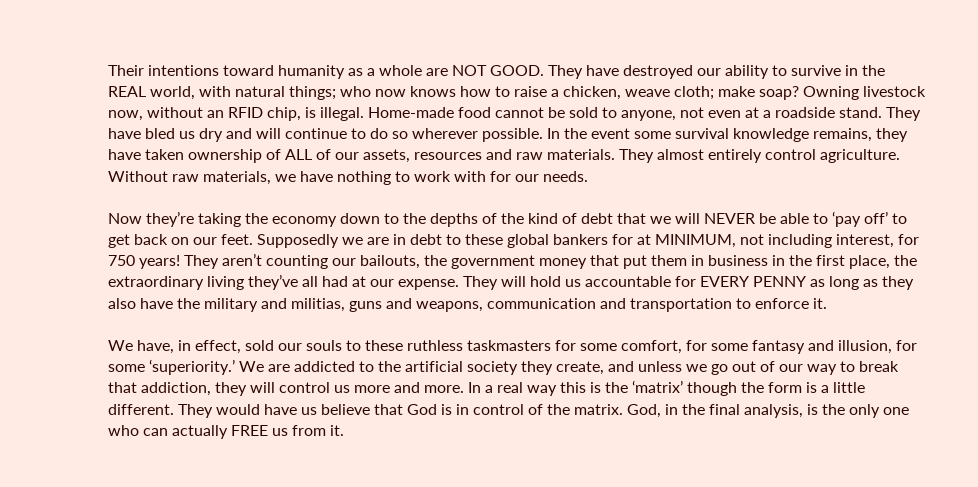Their intentions toward humanity as a whole are NOT GOOD. They have destroyed our ability to survive in the REAL world, with natural things; who now knows how to raise a chicken, weave cloth; make soap? Owning livestock now, without an RFID chip, is illegal. Home-made food cannot be sold to anyone, not even at a roadside stand. They have bled us dry and will continue to do so wherever possible. In the event some survival knowledge remains, they have taken ownership of ALL of our assets, resources and raw materials. They almost entirely control agriculture. Without raw materials, we have nothing to work with for our needs.

Now they’re taking the economy down to the depths of the kind of debt that we will NEVER be able to ‘pay off’ to get back on our feet. Supposedly we are in debt to these global bankers for at MINIMUM, not including interest, for 750 years! They aren’t counting our bailouts, the government money that put them in business in the first place, the extraordinary living they’ve all had at our expense. They will hold us accountable for EVERY PENNY as long as they also have the military and militias, guns and weapons, communication and transportation to enforce it.

We have, in effect, sold our souls to these ruthless taskmasters for some comfort, for some fantasy and illusion, for some ‘superiority.’ We are addicted to the artificial society they create, and unless we go out of our way to break that addiction, they will control us more and more. In a real way this is the ‘matrix’ though the form is a little different. They would have us believe that God is in control of the matrix. God, in the final analysis, is the only one who can actually FREE us from it.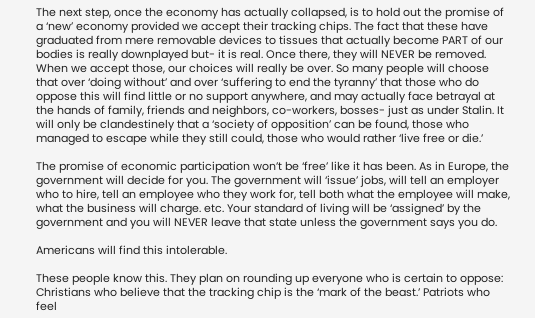The next step, once the economy has actually collapsed, is to hold out the promise of a ‘new’ economy provided we accept their tracking chips. The fact that these have graduated from mere removable devices to tissues that actually become PART of our bodies is really downplayed but- it is real. Once there, they will NEVER be removed. When we accept those, our choices will really be over. So many people will choose that over ‘doing without’ and over ‘suffering to end the tyranny’ that those who do oppose this will find little or no support anywhere, and may actually face betrayal at the hands of family, friends and neighbors, co-workers, bosses- just as under Stalin. It will only be clandestinely that a ‘society of opposition’ can be found, those who managed to escape while they still could, those who would rather ‘live free or die.’

The promise of economic participation won’t be ‘free’ like it has been. As in Europe, the government will decide for you. The government will ‘issue’ jobs, will tell an employer who to hire, tell an employee who they work for, tell both what the employee will make, what the business will charge. etc. Your standard of living will be ‘assigned’ by the government and you will NEVER leave that state unless the government says you do.

Americans will find this intolerable.

These people know this. They plan on rounding up everyone who is certain to oppose: Christians who believe that the tracking chip is the ‘mark of the beast.’ Patriots who feel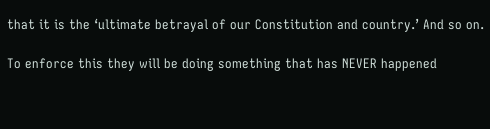that it is the ‘ultimate betrayal of our Constitution and country.’ And so on.

To enforce this they will be doing something that has NEVER happened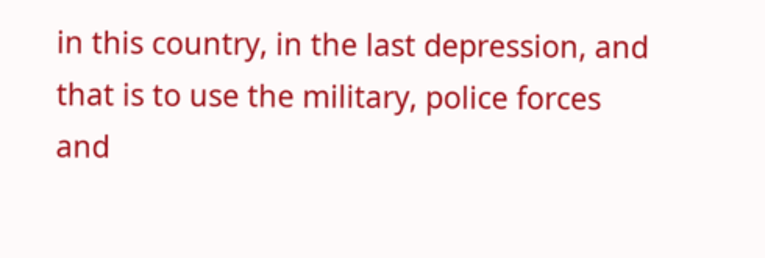in this country, in the last depression, and that is to use the military, police forces and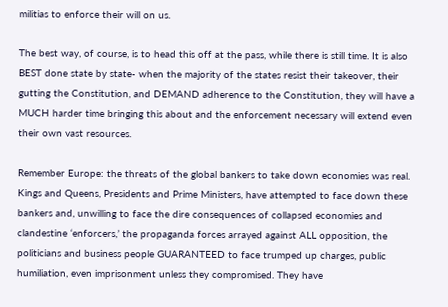militias to enforce their will on us.

The best way, of course, is to head this off at the pass, while there is still time. It is also BEST done state by state- when the majority of the states resist their takeover, their gutting the Constitution, and DEMAND adherence to the Constitution, they will have a MUCH harder time bringing this about and the enforcement necessary will extend even their own vast resources.

Remember Europe: the threats of the global bankers to take down economies was real. Kings and Queens, Presidents and Prime Ministers, have attempted to face down these bankers and, unwilling to face the dire consequences of collapsed economies and clandestine ‘enforcers,’ the propaganda forces arrayed against ALL opposition, the politicians and business people GUARANTEED to face trumped up charges, public humiliation, even imprisonment unless they compromised. They have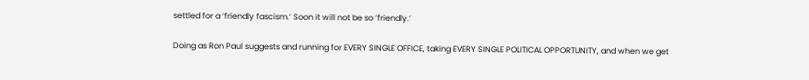settled for a ‘friendly fascism.’ Soon it will not be so ‘friendly.’

Doing as Ron Paul suggests and running for EVERY SINGLE OFFICE, taking EVERY SINGLE POLITICAL OPPORTUNITY, and when we get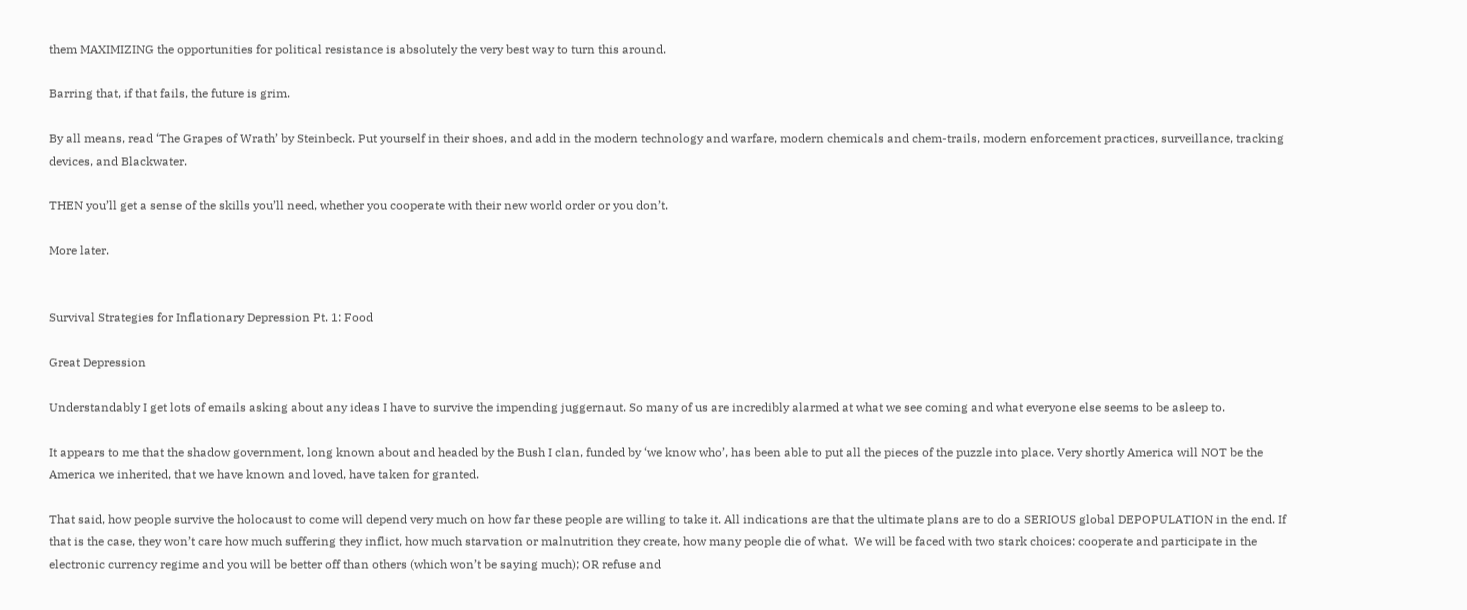them MAXIMIZING the opportunities for political resistance is absolutely the very best way to turn this around.

Barring that, if that fails, the future is grim.

By all means, read ‘The Grapes of Wrath’ by Steinbeck. Put yourself in their shoes, and add in the modern technology and warfare, modern chemicals and chem-trails, modern enforcement practices, surveillance, tracking devices, and Blackwater.

THEN you’ll get a sense of the skills you’ll need, whether you cooperate with their new world order or you don’t.

More later.


Survival Strategies for Inflationary Depression Pt. 1: Food

Great Depression

Understandably I get lots of emails asking about any ideas I have to survive the impending juggernaut. So many of us are incredibly alarmed at what we see coming and what everyone else seems to be asleep to.

It appears to me that the shadow government, long known about and headed by the Bush I clan, funded by ‘we know who’, has been able to put all the pieces of the puzzle into place. Very shortly America will NOT be the America we inherited, that we have known and loved, have taken for granted.

That said, how people survive the holocaust to come will depend very much on how far these people are willing to take it. All indications are that the ultimate plans are to do a SERIOUS global DEPOPULATION in the end. If that is the case, they won’t care how much suffering they inflict, how much starvation or malnutrition they create, how many people die of what.  We will be faced with two stark choices: cooperate and participate in the electronic currency regime and you will be better off than others (which won’t be saying much); OR refuse and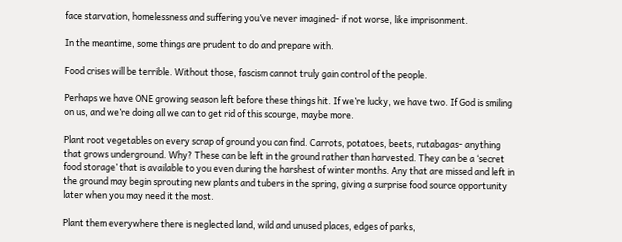face starvation, homelessness and suffering you’ve never imagined- if not worse, like imprisonment.

In the meantime, some things are prudent to do and prepare with.

Food crises will be terrible. Without those, fascism cannot truly gain control of the people.

Perhaps we have ONE growing season left before these things hit. If we’re lucky, we have two. If God is smiling on us, and we’re doing all we can to get rid of this scourge, maybe more.

Plant root vegetables on every scrap of ground you can find. Carrots, potatoes, beets, rutabagas- anything that grows underground. Why? These can be left in the ground rather than harvested. They can be a ‘secret food storage’ that is available to you even during the harshest of winter months. Any that are missed and left in the ground may begin sprouting new plants and tubers in the spring, giving a surprise food source opportunity later when you may need it the most.

Plant them everywhere there is neglected land, wild and unused places, edges of parks,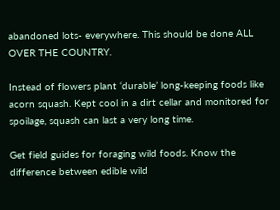abandoned lots- everywhere. This should be done ALL OVER THE COUNTRY.

Instead of flowers plant ‘durable’ long-keeping foods like acorn squash. Kept cool in a dirt cellar and monitored for spoilage, squash can last a very long time.

Get field guides for foraging wild foods. Know the difference between edible wild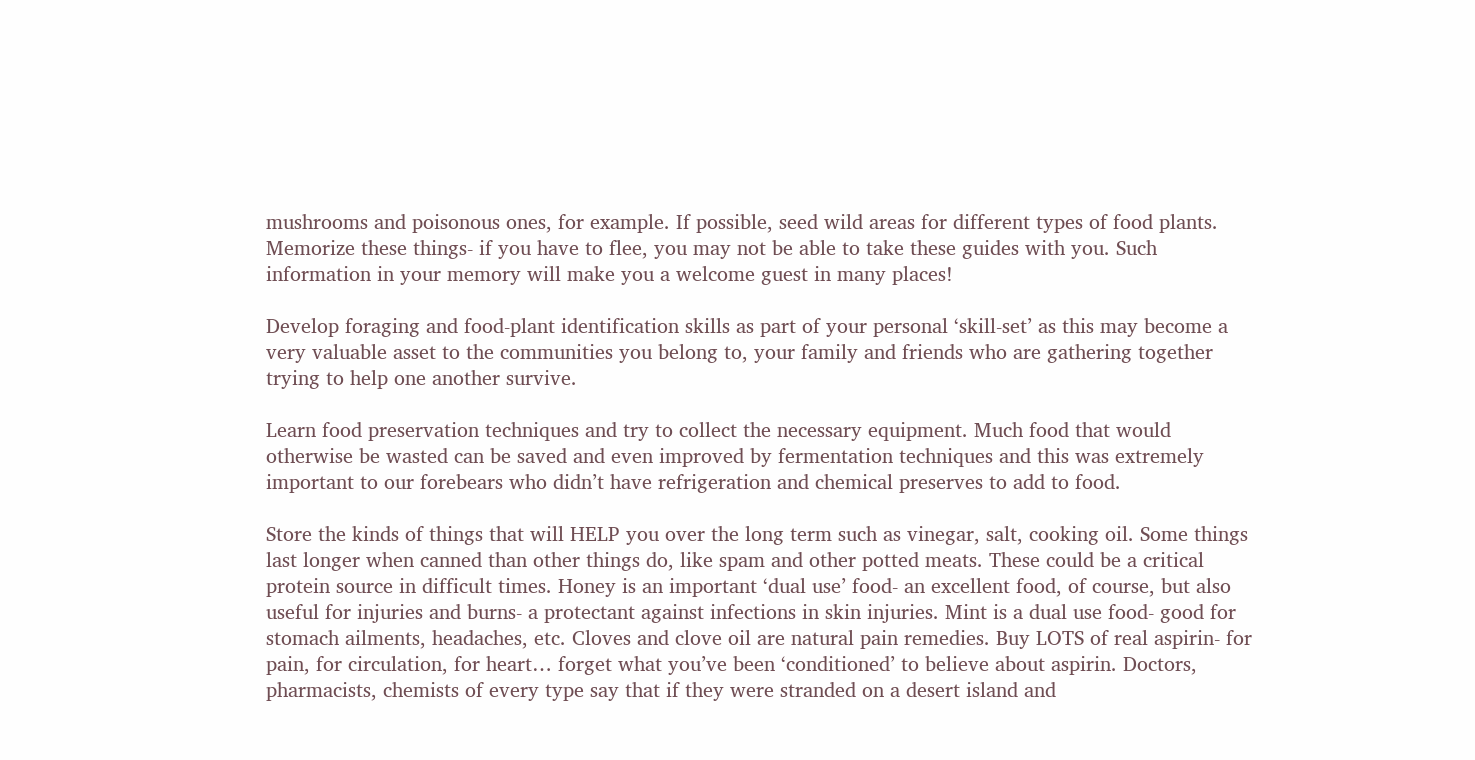mushrooms and poisonous ones, for example. If possible, seed wild areas for different types of food plants. Memorize these things- if you have to flee, you may not be able to take these guides with you. Such information in your memory will make you a welcome guest in many places!

Develop foraging and food-plant identification skills as part of your personal ‘skill-set’ as this may become a very valuable asset to the communities you belong to, your family and friends who are gathering together trying to help one another survive.

Learn food preservation techniques and try to collect the necessary equipment. Much food that would otherwise be wasted can be saved and even improved by fermentation techniques and this was extremely important to our forebears who didn’t have refrigeration and chemical preserves to add to food.

Store the kinds of things that will HELP you over the long term such as vinegar, salt, cooking oil. Some things last longer when canned than other things do, like spam and other potted meats. These could be a critical protein source in difficult times. Honey is an important ‘dual use’ food- an excellent food, of course, but also useful for injuries and burns- a protectant against infections in skin injuries. Mint is a dual use food- good for stomach ailments, headaches, etc. Cloves and clove oil are natural pain remedies. Buy LOTS of real aspirin- for pain, for circulation, for heart… forget what you’ve been ‘conditioned’ to believe about aspirin. Doctors, pharmacists, chemists of every type say that if they were stranded on a desert island and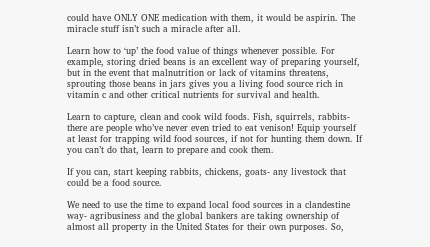could have ONLY ONE medication with them, it would be aspirin. The miracle stuff isn’t such a miracle after all.

Learn how to ‘up’ the food value of things whenever possible. For example, storing dried beans is an excellent way of preparing yourself, but in the event that malnutrition or lack of vitamins threatens, sprouting those beans in jars gives you a living food source rich in vitamin c and other critical nutrients for survival and health.

Learn to capture, clean and cook wild foods. Fish, squirrels, rabbits- there are people who’ve never even tried to eat venison! Equip yourself at least for trapping wild food sources, if not for hunting them down. If you can’t do that, learn to prepare and cook them.

If you can, start keeping rabbits, chickens, goats- any livestock that could be a food source.

We need to use the time to expand local food sources in a clandestine way- agribusiness and the global bankers are taking ownership of almost all property in the United States for their own purposes. So,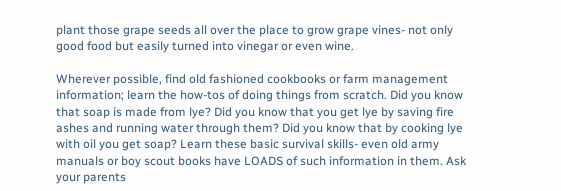plant those grape seeds all over the place to grow grape vines- not only good food but easily turned into vinegar or even wine.

Wherever possible, find old fashioned cookbooks or farm management information; learn the how-tos of doing things from scratch. Did you know that soap is made from lye? Did you know that you get lye by saving fire ashes and running water through them? Did you know that by cooking lye with oil you get soap? Learn these basic survival skills- even old army manuals or boy scout books have LOADS of such information in them. Ask your parents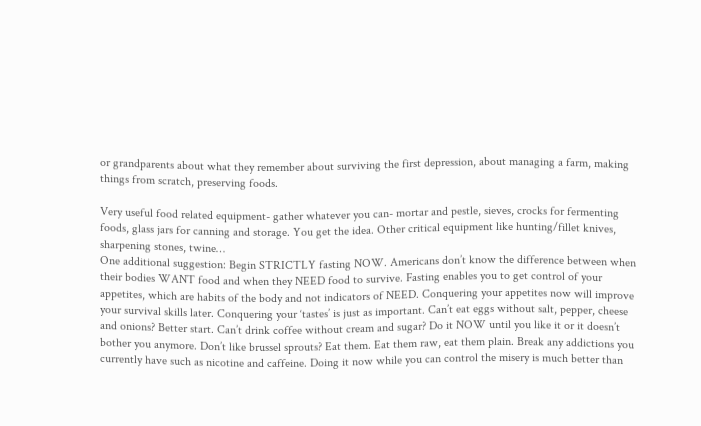or grandparents about what they remember about surviving the first depression, about managing a farm, making things from scratch, preserving foods.

Very useful food related equipment- gather whatever you can- mortar and pestle, sieves, crocks for fermenting foods, glass jars for canning and storage. You get the idea. Other critical equipment like hunting/fillet knives, sharpening stones, twine…
One additional suggestion: Begin STRICTLY fasting NOW. Americans don’t know the difference between when their bodies WANT food and when they NEED food to survive. Fasting enables you to get control of your appetites, which are habits of the body and not indicators of NEED. Conquering your appetites now will improve your survival skills later. Conquering your ‘tastes’ is just as important. Can’t eat eggs without salt, pepper, cheese and onions? Better start. Can’t drink coffee without cream and sugar? Do it NOW until you like it or it doesn’t bother you anymore. Don’t like brussel sprouts? Eat them. Eat them raw, eat them plain. Break any addictions you currently have such as nicotine and caffeine. Doing it now while you can control the misery is much better than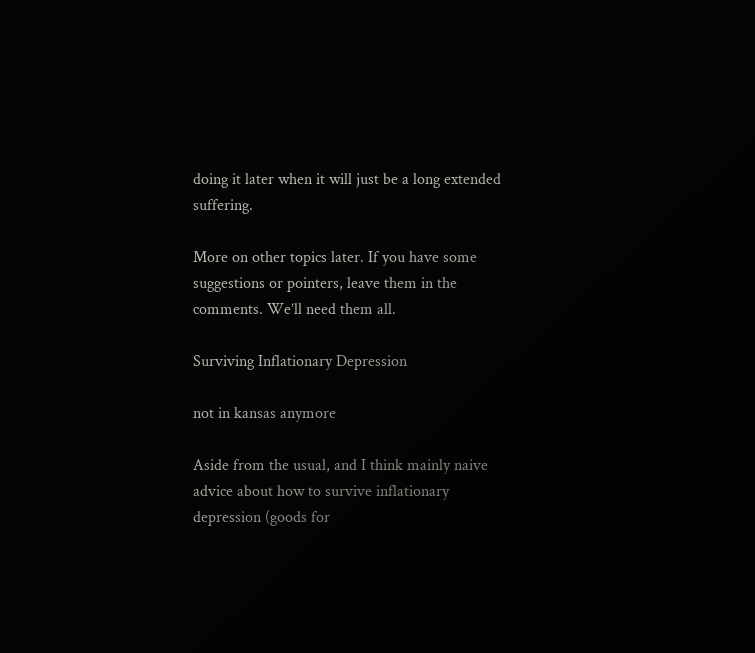doing it later when it will just be a long extended suffering.

More on other topics later. If you have some suggestions or pointers, leave them in the comments. We’ll need them all.

Surviving Inflationary Depression

not in kansas anymore

Aside from the usual, and I think mainly naive advice about how to survive inflationary depression (goods for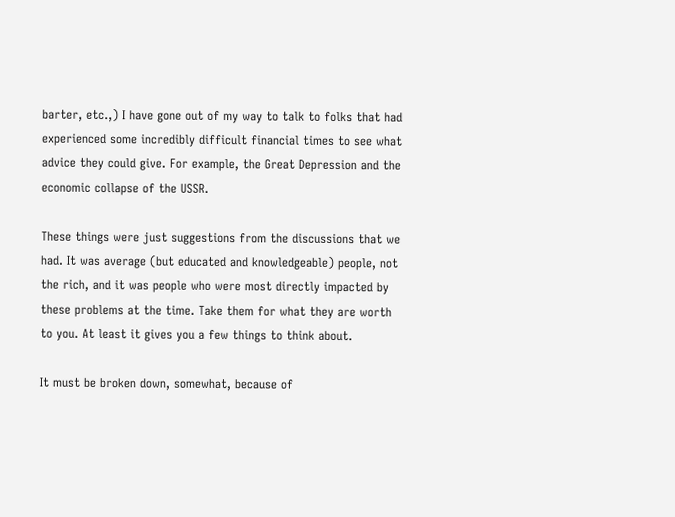barter, etc.,) I have gone out of my way to talk to folks that had experienced some incredibly difficult financial times to see what advice they could give. For example, the Great Depression and the economic collapse of the USSR.

These things were just suggestions from the discussions that we had. It was average (but educated and knowledgeable) people, not the rich, and it was people who were most directly impacted by these problems at the time. Take them for what they are worth to you. At least it gives you a few things to think about.

It must be broken down, somewhat, because of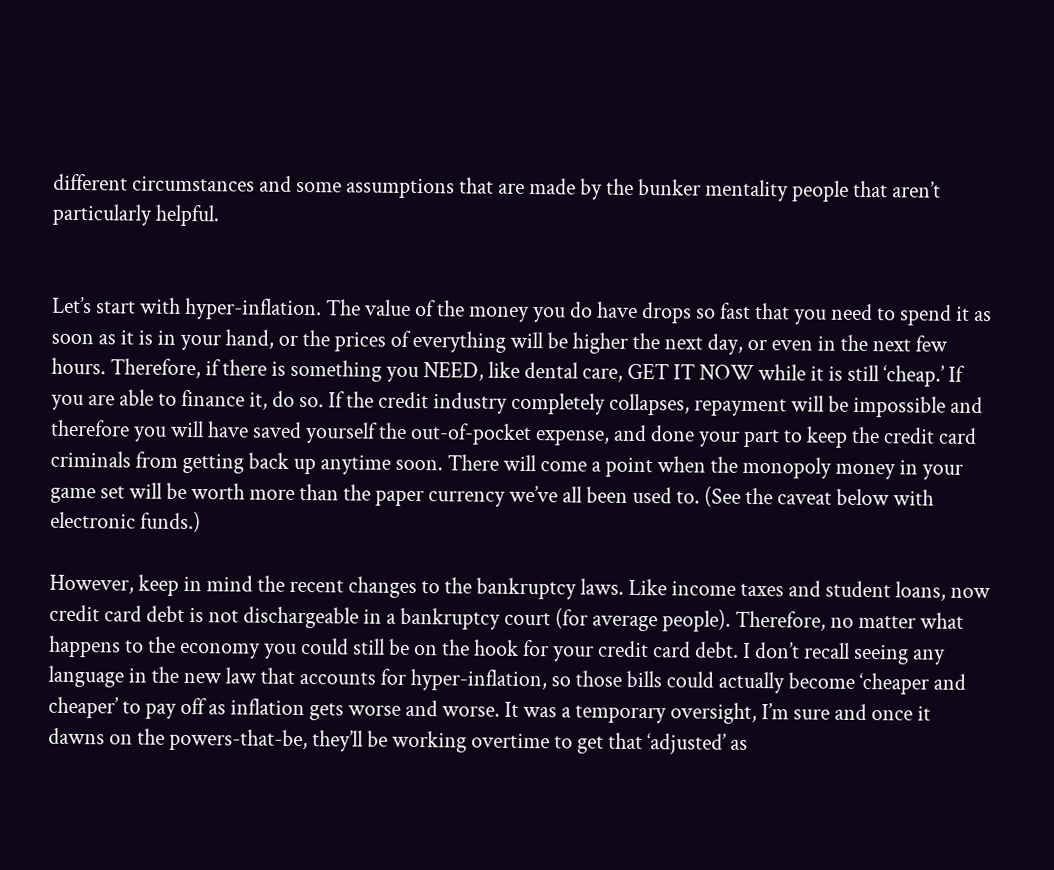different circumstances and some assumptions that are made by the bunker mentality people that aren’t particularly helpful.


Let’s start with hyper-inflation. The value of the money you do have drops so fast that you need to spend it as soon as it is in your hand, or the prices of everything will be higher the next day, or even in the next few hours. Therefore, if there is something you NEED, like dental care, GET IT NOW while it is still ‘cheap.’ If you are able to finance it, do so. If the credit industry completely collapses, repayment will be impossible and therefore you will have saved yourself the out-of-pocket expense, and done your part to keep the credit card criminals from getting back up anytime soon. There will come a point when the monopoly money in your game set will be worth more than the paper currency we’ve all been used to. (See the caveat below with electronic funds.)

However, keep in mind the recent changes to the bankruptcy laws. Like income taxes and student loans, now credit card debt is not dischargeable in a bankruptcy court (for average people). Therefore, no matter what happens to the economy you could still be on the hook for your credit card debt. I don’t recall seeing any language in the new law that accounts for hyper-inflation, so those bills could actually become ‘cheaper and cheaper’ to pay off as inflation gets worse and worse. It was a temporary oversight, I’m sure and once it dawns on the powers-that-be, they’ll be working overtime to get that ‘adjusted’ as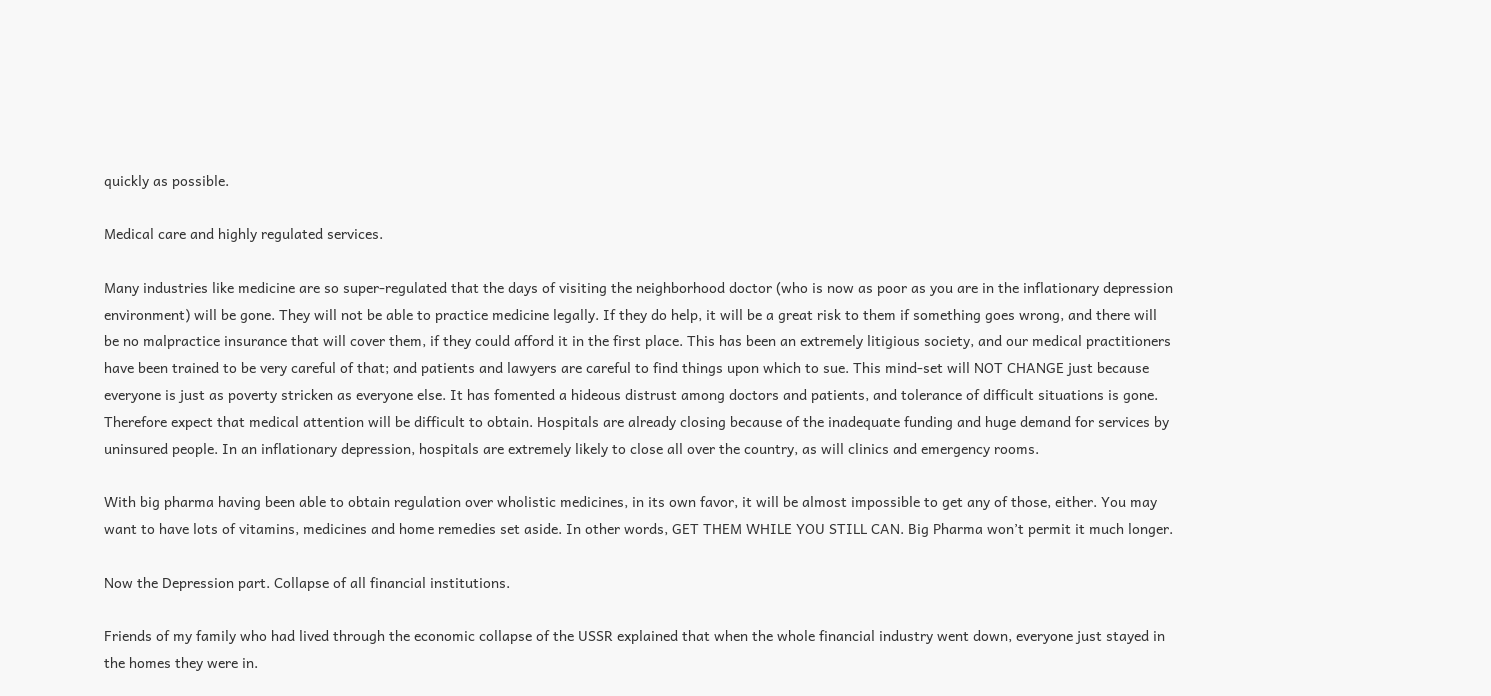quickly as possible.

Medical care and highly regulated services.

Many industries like medicine are so super-regulated that the days of visiting the neighborhood doctor (who is now as poor as you are in the inflationary depression environment) will be gone. They will not be able to practice medicine legally. If they do help, it will be a great risk to them if something goes wrong, and there will be no malpractice insurance that will cover them, if they could afford it in the first place. This has been an extremely litigious society, and our medical practitioners have been trained to be very careful of that; and patients and lawyers are careful to find things upon which to sue. This mind-set will NOT CHANGE just because everyone is just as poverty stricken as everyone else. It has fomented a hideous distrust among doctors and patients, and tolerance of difficult situations is gone. Therefore expect that medical attention will be difficult to obtain. Hospitals are already closing because of the inadequate funding and huge demand for services by uninsured people. In an inflationary depression, hospitals are extremely likely to close all over the country, as will clinics and emergency rooms.

With big pharma having been able to obtain regulation over wholistic medicines, in its own favor, it will be almost impossible to get any of those, either. You may want to have lots of vitamins, medicines and home remedies set aside. In other words, GET THEM WHILE YOU STILL CAN. Big Pharma won’t permit it much longer.

Now the Depression part. Collapse of all financial institutions.

Friends of my family who had lived through the economic collapse of the USSR explained that when the whole financial industry went down, everyone just stayed in the homes they were in.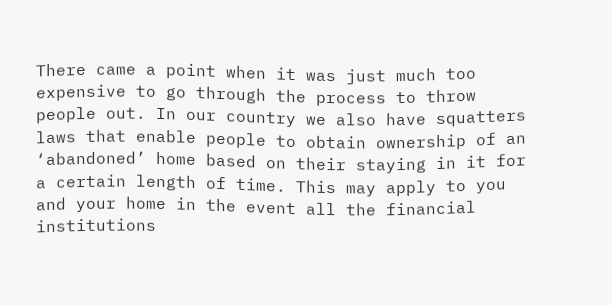There came a point when it was just much too expensive to go through the process to throw people out. In our country we also have squatters laws that enable people to obtain ownership of an ‘abandoned’ home based on their staying in it for a certain length of time. This may apply to you and your home in the event all the financial institutions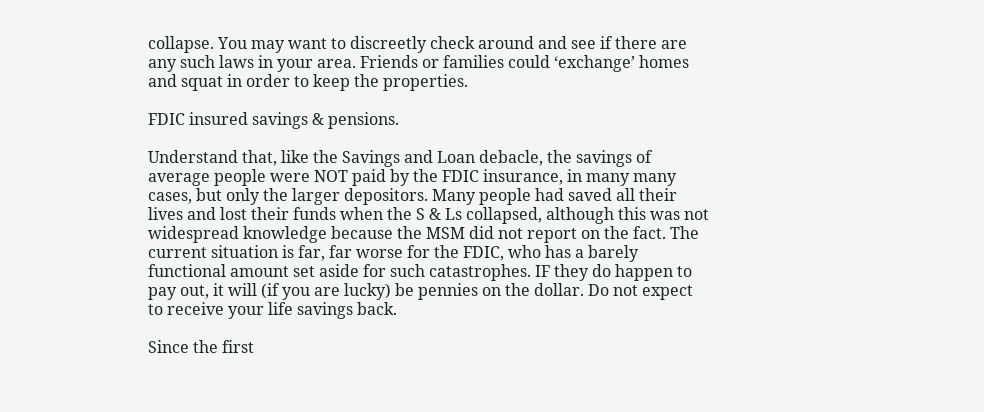collapse. You may want to discreetly check around and see if there are any such laws in your area. Friends or families could ‘exchange’ homes and squat in order to keep the properties.

FDIC insured savings & pensions.

Understand that, like the Savings and Loan debacle, the savings of average people were NOT paid by the FDIC insurance, in many many cases, but only the larger depositors. Many people had saved all their lives and lost their funds when the S & Ls collapsed, although this was not widespread knowledge because the MSM did not report on the fact. The current situation is far, far worse for the FDIC, who has a barely functional amount set aside for such catastrophes. IF they do happen to pay out, it will (if you are lucky) be pennies on the dollar. Do not expect to receive your life savings back.

Since the first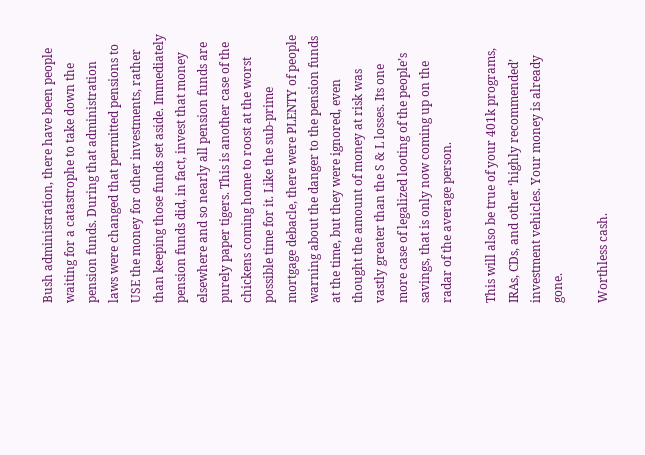Bush administration, there have been people waiting for a catastrophe to take down the pension funds. During that administration laws were changed that permitted pensions to USE the money for other investments, rather than keeping those funds set aside. Immediately pension funds did, in fact, invest that money elsewhere and so nearly all pension funds are purely paper tigers. This is another case of the chickens coming home to roost at the worst possible time for it. Like the sub-prime mortgage debacle, there were PLENTY of people warning about the danger to the pension funds at the time, but they were ignored, even thought the amount of money at risk was vastly greater than the S & L losses. Its one more case of legalized looting of the people’s savings, that is only now coming up on the radar of the average person.

This will also be true of your 401k programs, IRAs, CDs, and other ‘highly recommended’ investment vehicles. Your money is already gone.

Worthless cash.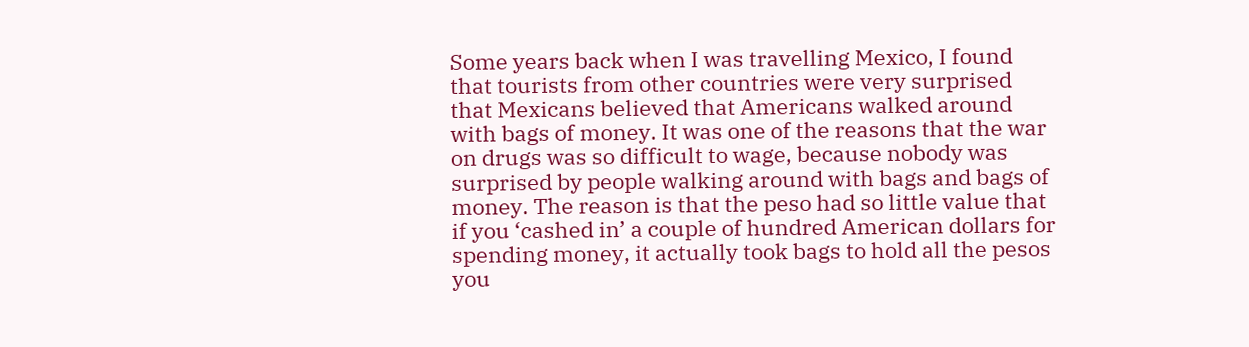Some years back when I was travelling Mexico, I found that tourists from other countries were very surprised that Mexicans believed that Americans walked around with bags of money. It was one of the reasons that the war on drugs was so difficult to wage, because nobody was surprised by people walking around with bags and bags of money. The reason is that the peso had so little value that if you ‘cashed in’ a couple of hundred American dollars for spending money, it actually took bags to hold all the pesos you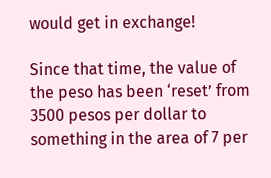would get in exchange!

Since that time, the value of the peso has been ‘reset’ from 3500 pesos per dollar to something in the area of 7 per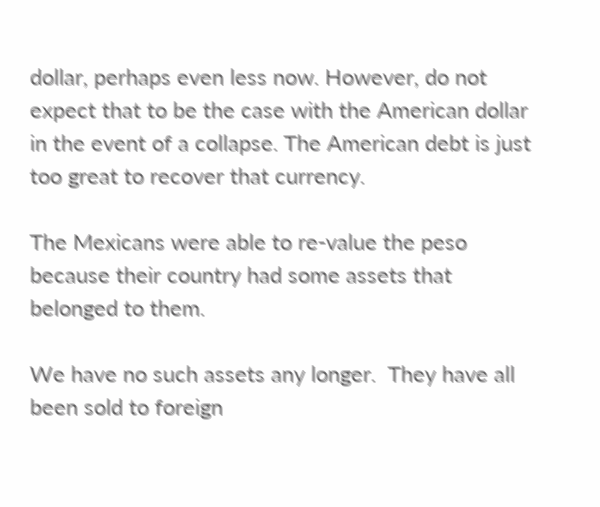dollar, perhaps even less now. However, do not expect that to be the case with the American dollar in the event of a collapse. The American debt is just too great to recover that currency.

The Mexicans were able to re-value the peso because their country had some assets that belonged to them.

We have no such assets any longer.  They have all been sold to foreign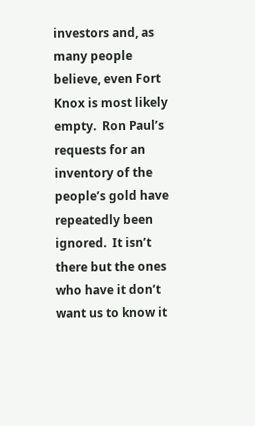investors and, as many people believe, even Fort Knox is most likely empty.  Ron Paul’s requests for an inventory of the people’s gold have repeatedly been ignored.  It isn’t there but the ones who have it don’t want us to know it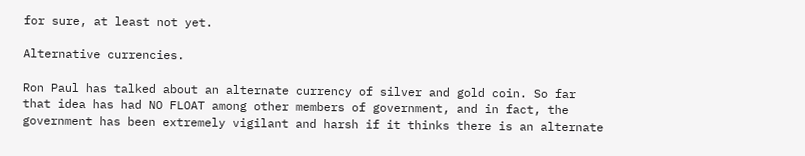for sure, at least not yet.

Alternative currencies.

Ron Paul has talked about an alternate currency of silver and gold coin. So far that idea has had NO FLOAT among other members of government, and in fact, the government has been extremely vigilant and harsh if it thinks there is an alternate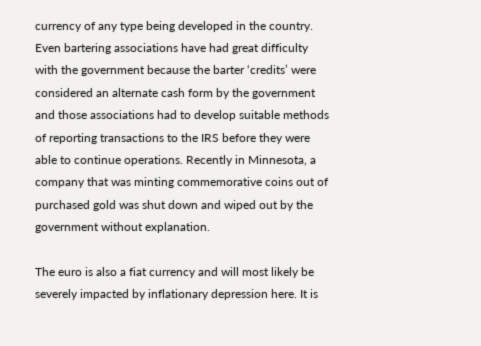currency of any type being developed in the country. Even bartering associations have had great difficulty with the government because the barter ‘credits’ were considered an alternate cash form by the government and those associations had to develop suitable methods of reporting transactions to the IRS before they were able to continue operations. Recently in Minnesota, a company that was minting commemorative coins out of purchased gold was shut down and wiped out by the government without explanation.

The euro is also a fiat currency and will most likely be severely impacted by inflationary depression here. It is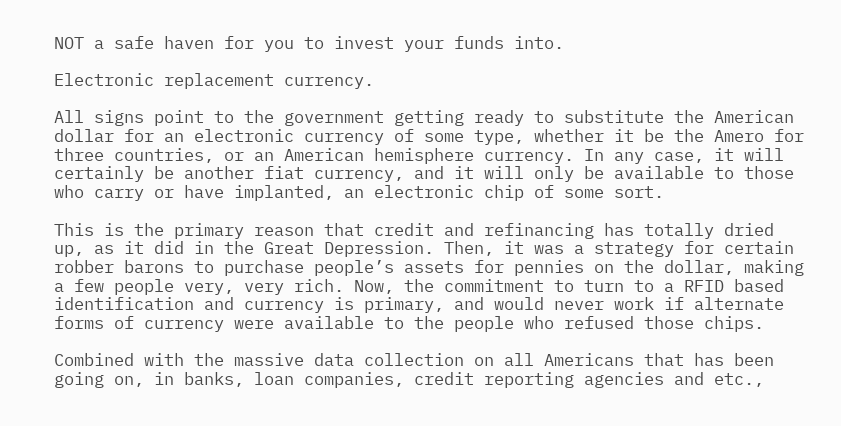NOT a safe haven for you to invest your funds into.

Electronic replacement currency.

All signs point to the government getting ready to substitute the American dollar for an electronic currency of some type, whether it be the Amero for three countries, or an American hemisphere currency. In any case, it will certainly be another fiat currency, and it will only be available to those who carry or have implanted, an electronic chip of some sort.

This is the primary reason that credit and refinancing has totally dried up, as it did in the Great Depression. Then, it was a strategy for certain robber barons to purchase people’s assets for pennies on the dollar, making a few people very, very rich. Now, the commitment to turn to a RFID based identification and currency is primary, and would never work if alternate forms of currency were available to the people who refused those chips.

Combined with the massive data collection on all Americans that has been going on, in banks, loan companies, credit reporting agencies and etc.,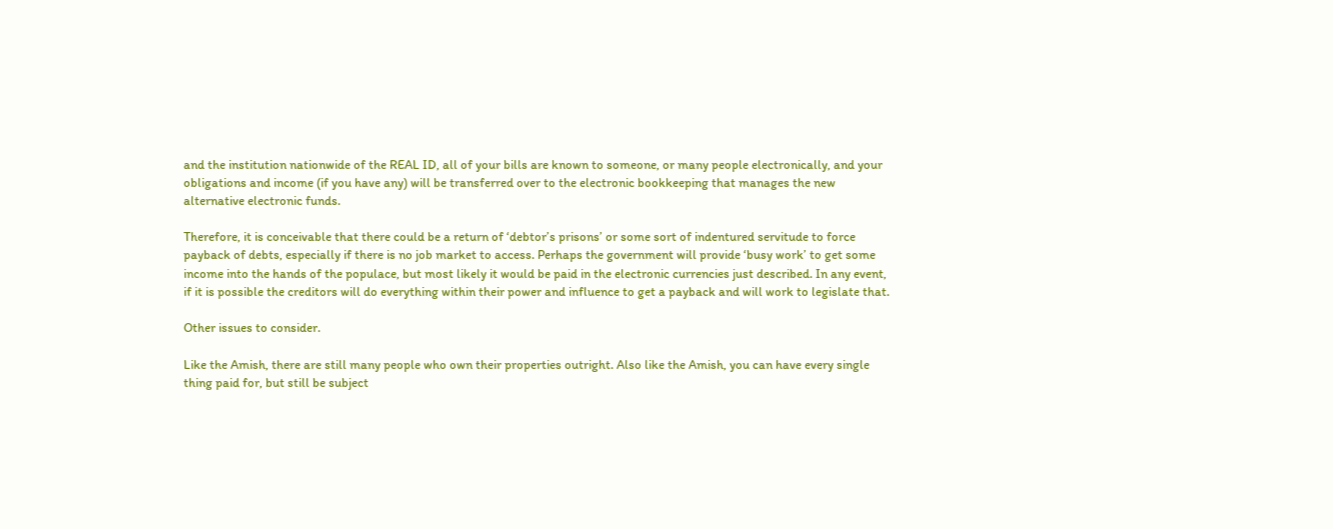and the institution nationwide of the REAL ID, all of your bills are known to someone, or many people electronically, and your obligations and income (if you have any) will be transferred over to the electronic bookkeeping that manages the new alternative electronic funds.

Therefore, it is conceivable that there could be a return of ‘debtor’s prisons’ or some sort of indentured servitude to force payback of debts, especially if there is no job market to access. Perhaps the government will provide ‘busy work’ to get some income into the hands of the populace, but most likely it would be paid in the electronic currencies just described. In any event, if it is possible the creditors will do everything within their power and influence to get a payback and will work to legislate that.

Other issues to consider.

Like the Amish, there are still many people who own their properties outright. Also like the Amish, you can have every single thing paid for, but still be subject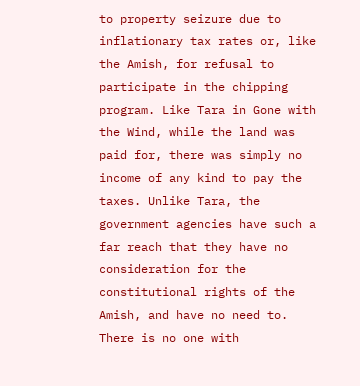to property seizure due to inflationary tax rates or, like the Amish, for refusal to participate in the chipping program. Like Tara in Gone with the Wind, while the land was paid for, there was simply no income of any kind to pay the taxes. Unlike Tara, the government agencies have such a far reach that they have no consideration for the constitutional rights of the Amish, and have no need to. There is no one with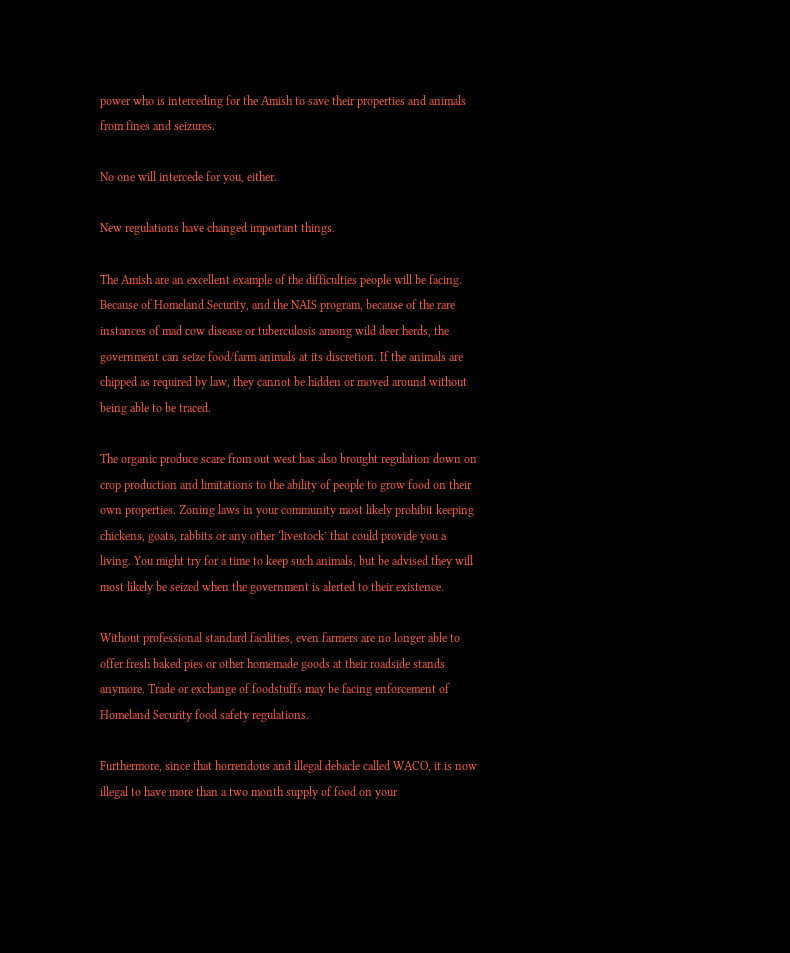power who is interceding for the Amish to save their properties and animals from fines and seizures.

No one will intercede for you, either.

New regulations have changed important things.

The Amish are an excellent example of the difficulties people will be facing. Because of Homeland Security, and the NAIS program, because of the rare instances of mad cow disease or tuberculosis among wild deer herds, the government can seize food/farm animals at its discretion. If the animals are chipped as required by law, they cannot be hidden or moved around without being able to be traced.

The organic produce scare from out west has also brought regulation down on crop production and limitations to the ability of people to grow food on their own properties. Zoning laws in your community most likely prohibit keeping chickens, goats, rabbits or any other ‘livestock’ that could provide you a living. You might try for a time to keep such animals, but be advised they will most likely be seized when the government is alerted to their existence.

Without professional standard facilities, even farmers are no longer able to offer fresh baked pies or other homemade goods at their roadside stands anymore. Trade or exchange of foodstuffs may be facing enforcement of Homeland Security food safety regulations.

Furthermore, since that horrendous and illegal debacle called WACO, it is now illegal to have more than a two month supply of food on your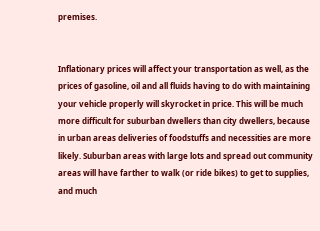premises.


Inflationary prices will affect your transportation as well, as the prices of gasoline, oil and all fluids having to do with maintaining your vehicle properly will skyrocket in price. This will be much more difficult for suburban dwellers than city dwellers, because in urban areas deliveries of foodstuffs and necessities are more likely. Suburban areas with large lots and spread out community areas will have farther to walk (or ride bikes) to get to supplies, and much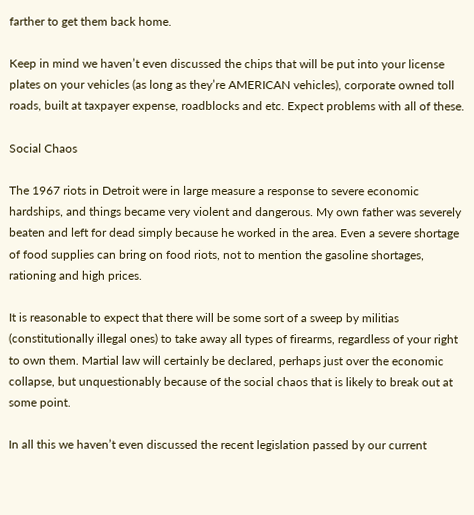farther to get them back home.

Keep in mind we haven’t even discussed the chips that will be put into your license plates on your vehicles (as long as they’re AMERICAN vehicles), corporate owned toll roads, built at taxpayer expense, roadblocks and etc. Expect problems with all of these.

Social Chaos

The 1967 riots in Detroit were in large measure a response to severe economic hardships, and things became very violent and dangerous. My own father was severely beaten and left for dead simply because he worked in the area. Even a severe shortage of food supplies can bring on food riots, not to mention the gasoline shortages, rationing and high prices.

It is reasonable to expect that there will be some sort of a sweep by militias (constitutionally illegal ones) to take away all types of firearms, regardless of your right to own them. Martial law will certainly be declared, perhaps just over the economic collapse, but unquestionably because of the social chaos that is likely to break out at some point.

In all this we haven’t even discussed the recent legislation passed by our current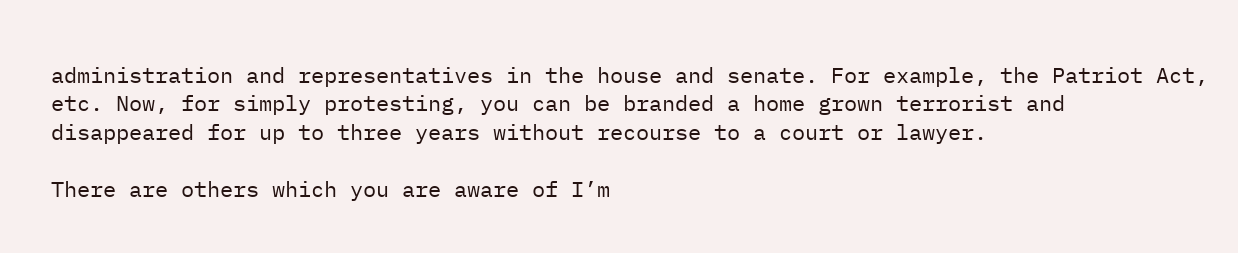administration and representatives in the house and senate. For example, the Patriot Act, etc. Now, for simply protesting, you can be branded a home grown terrorist and disappeared for up to three years without recourse to a court or lawyer.

There are others which you are aware of I’m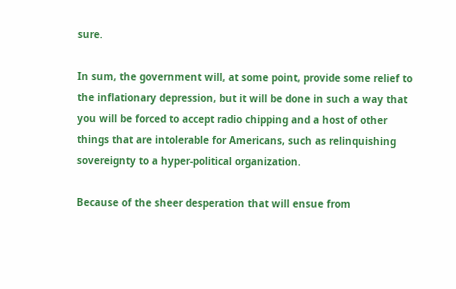sure.

In sum, the government will, at some point, provide some relief to the inflationary depression, but it will be done in such a way that you will be forced to accept radio chipping and a host of other things that are intolerable for Americans, such as relinquishing sovereignty to a hyper-political organization.

Because of the sheer desperation that will ensue from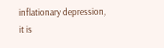inflationary depression, it is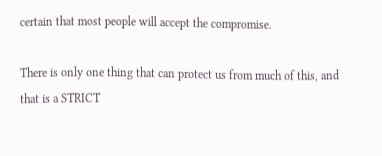certain that most people will accept the compromise.

There is only one thing that can protect us from much of this, and that is a STRICT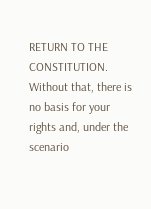RETURN TO THE CONSTITUTION. Without that, there is no basis for your rights and, under the scenario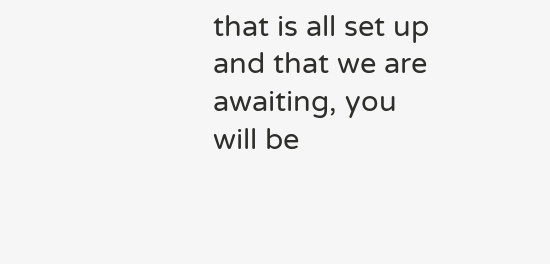that is all set up and that we are awaiting, you will be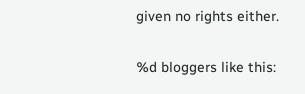given no rights either.

%d bloggers like this: